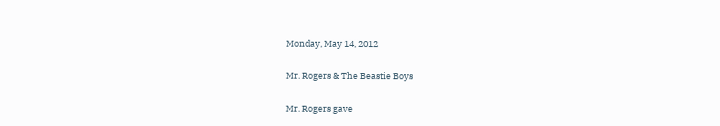Monday, May 14, 2012

Mr. Rogers & The Beastie Boys

Mr. Rogers gave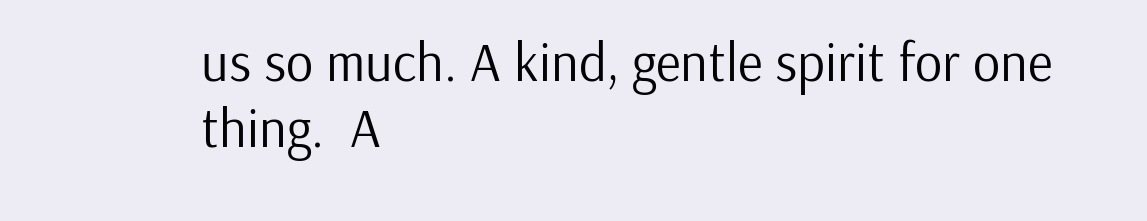us so much. A kind, gentle spirit for one thing.  A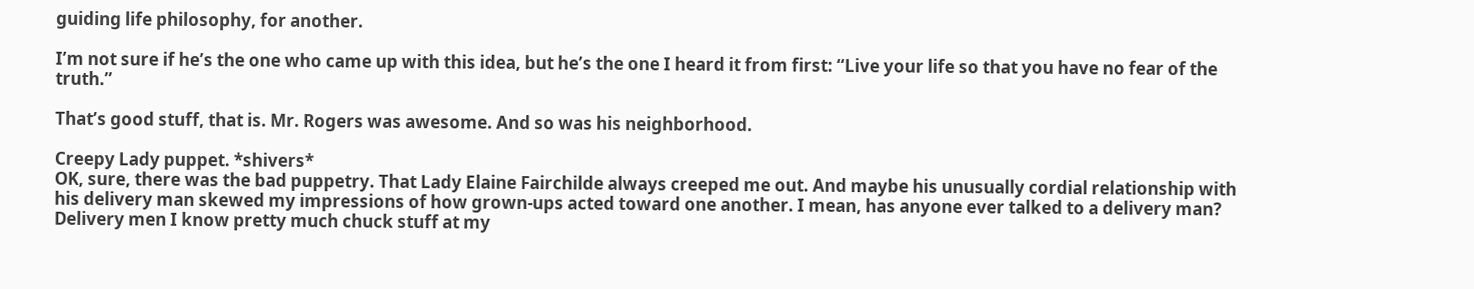guiding life philosophy, for another.

I’m not sure if he’s the one who came up with this idea, but he’s the one I heard it from first: “Live your life so that you have no fear of the truth.”

That’s good stuff, that is. Mr. Rogers was awesome. And so was his neighborhood.

Creepy Lady puppet. *shivers*
OK, sure, there was the bad puppetry. That Lady Elaine Fairchilde always creeped me out. And maybe his unusually cordial relationship with his delivery man skewed my impressions of how grown-ups acted toward one another. I mean, has anyone ever talked to a delivery man? Delivery men I know pretty much chuck stuff at my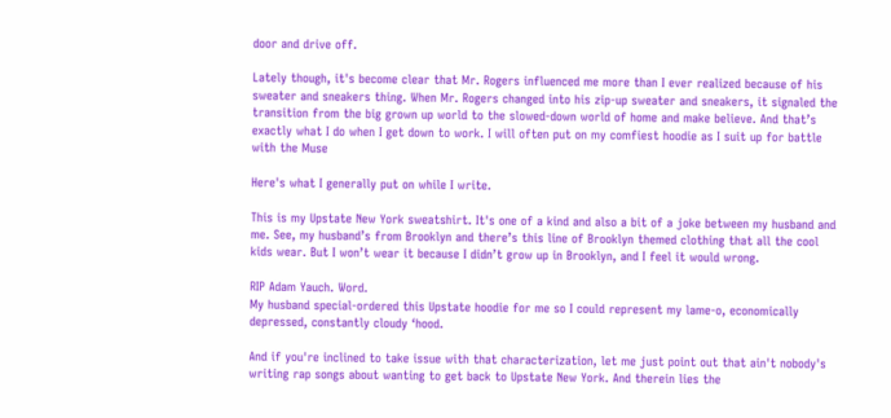door and drive off.

Lately though, it's become clear that Mr. Rogers influenced me more than I ever realized because of his sweater and sneakers thing. When Mr. Rogers changed into his zip-up sweater and sneakers, it signaled the transition from the big grown up world to the slowed-down world of home and make believe. And that’s exactly what I do when I get down to work. I will often put on my comfiest hoodie as I suit up for battle with the Muse

Here's what I generally put on while I write.

This is my Upstate New York sweatshirt. It's one of a kind and also a bit of a joke between my husband and me. See, my husband’s from Brooklyn and there’s this line of Brooklyn themed clothing that all the cool kids wear. But I won’t wear it because I didn’t grow up in Brooklyn, and I feel it would wrong.

RIP Adam Yauch. Word.
My husband special-ordered this Upstate hoodie for me so I could represent my lame-o, economically depressed, constantly cloudy ‘hood.

And if you're inclined to take issue with that characterization, let me just point out that ain't nobody's writing rap songs about wanting to get back to Upstate New York. And therein lies the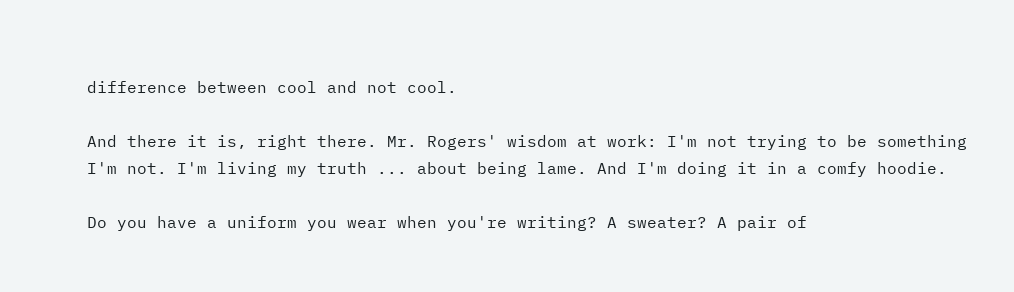difference between cool and not cool.

And there it is, right there. Mr. Rogers' wisdom at work: I'm not trying to be something I'm not. I'm living my truth ... about being lame. And I'm doing it in a comfy hoodie.

Do you have a uniform you wear when you're writing? A sweater? A pair of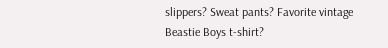slippers? Sweat pants? Favorite vintage Beastie Boys t-shirt?